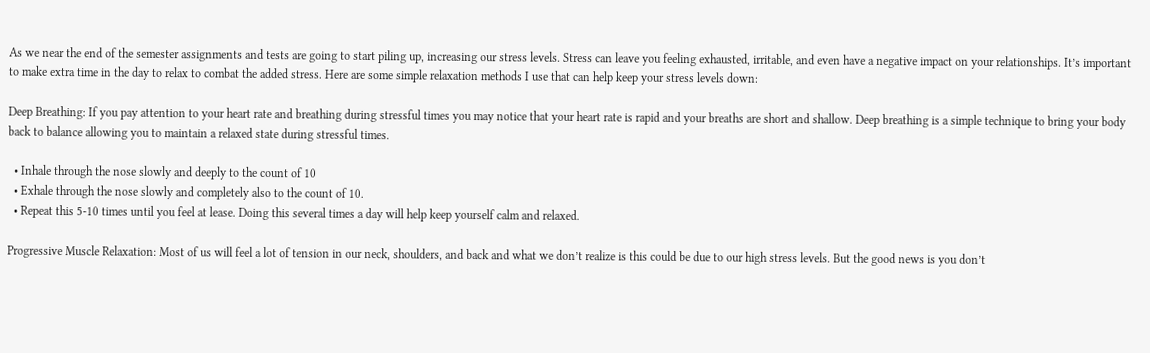As we near the end of the semester assignments and tests are going to start piling up, increasing our stress levels. Stress can leave you feeling exhausted, irritable, and even have a negative impact on your relationships. It’s important to make extra time in the day to relax to combat the added stress. Here are some simple relaxation methods I use that can help keep your stress levels down:

Deep Breathing: If you pay attention to your heart rate and breathing during stressful times you may notice that your heart rate is rapid and your breaths are short and shallow. Deep breathing is a simple technique to bring your body back to balance allowing you to maintain a relaxed state during stressful times.

  • Inhale through the nose slowly and deeply to the count of 10
  • Exhale through the nose slowly and completely also to the count of 10.
  • Repeat this 5-10 times until you feel at lease. Doing this several times a day will help keep yourself calm and relaxed.

Progressive Muscle Relaxation: Most of us will feel a lot of tension in our neck, shoulders, and back and what we don’t realize is this could be due to our high stress levels. But the good news is you don’t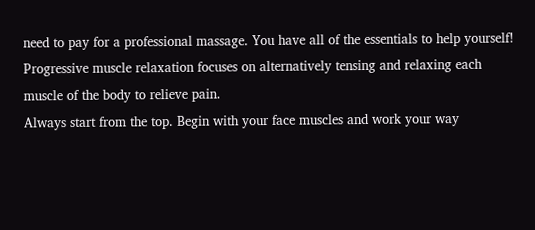need to pay for a professional massage. You have all of the essentials to help yourself! Progressive muscle relaxation focuses on alternatively tensing and relaxing each muscle of the body to relieve pain.
Always start from the top. Begin with your face muscles and work your way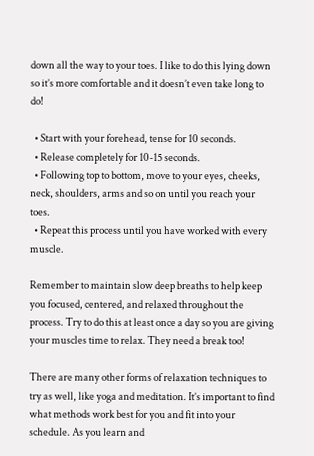down all the way to your toes. I like to do this lying down so it’s more comfortable and it doesn’t even take long to do!

  • Start with your forehead, tense for 10 seconds.
  • Release completely for 10-15 seconds.
  • Following top to bottom, move to your eyes, cheeks, neck, shoulders, arms and so on until you reach your toes.
  • Repeat this process until you have worked with every muscle.

Remember to maintain slow deep breaths to help keep you focused, centered, and relaxed throughout the process. Try to do this at least once a day so you are giving your muscles time to relax. They need a break too!

There are many other forms of relaxation techniques to try as well, like yoga and meditation. It’s important to find what methods work best for you and fit into your schedule. As you learn and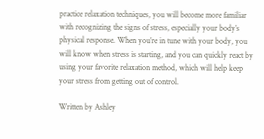practice relaxation techniques, you will become more familiar with recognizing the signs of stress, especially your body’s physical response. When you’re in tune with your body, you will know when stress is starting, and you can quickly react by using your favorite relaxation method, which will help keep your stress from getting out of control.

Written by Ashley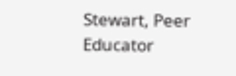Stewart, Peer Educator